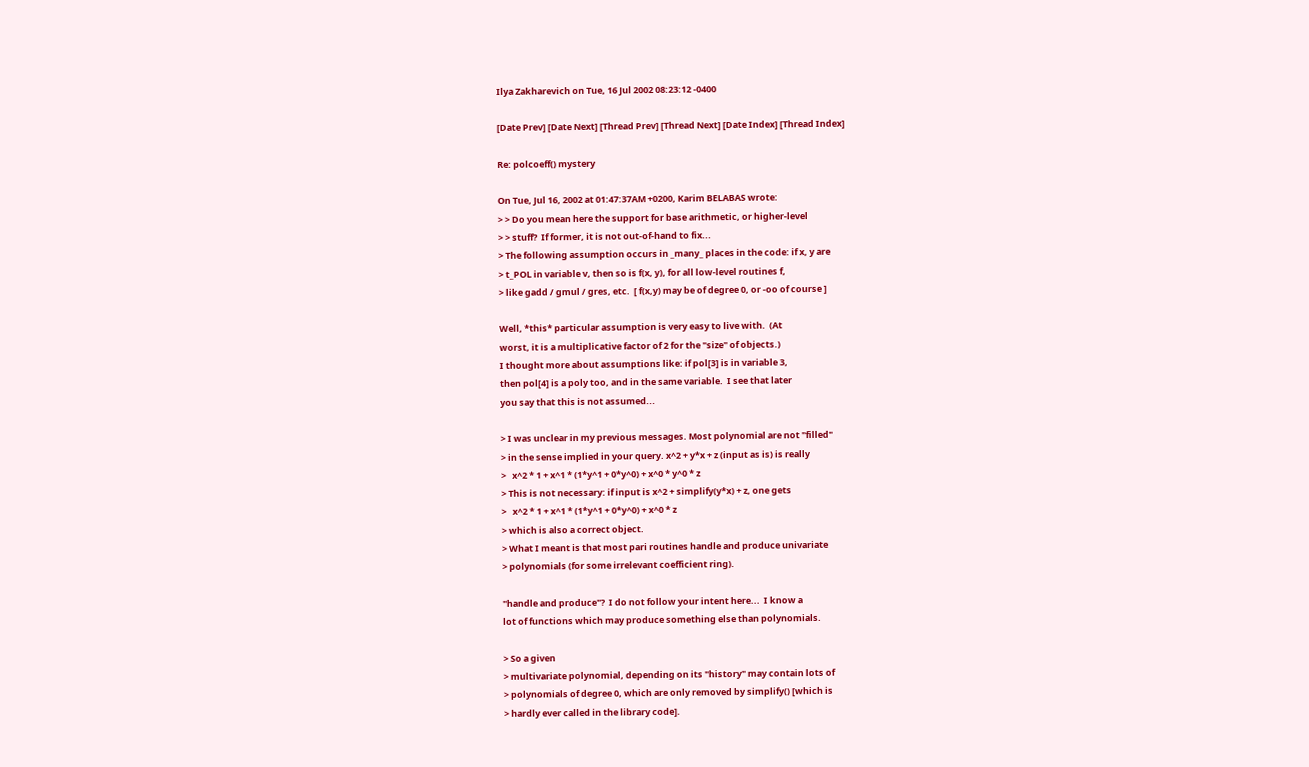Ilya Zakharevich on Tue, 16 Jul 2002 08:23:12 -0400

[Date Prev] [Date Next] [Thread Prev] [Thread Next] [Date Index] [Thread Index]

Re: polcoeff() mystery

On Tue, Jul 16, 2002 at 01:47:37AM +0200, Karim BELABAS wrote:
> > Do you mean here the support for base arithmetic, or higher-level
> > stuff?  If former, it is not out-of-hand to fix...
> The following assumption occurs in _many_ places in the code: if x, y are
> t_POL in variable v, then so is f(x, y), for all low-level routines f,
> like gadd / gmul / gres, etc.  [ f(x,y) may be of degree 0, or -oo of course ]

Well, *this* particular assumption is very easy to live with.  (At
worst, it is a multiplicative factor of 2 for the "size" of objects.)
I thought more about assumptions like: if pol[3] is in variable 3,
then pol[4] is a poly too, and in the same variable.  I see that later
you say that this is not assumed...

> I was unclear in my previous messages. Most polynomial are not "filled"
> in the sense implied in your query. x^2 + y*x + z (input as is) is really
>   x^2 * 1 + x^1 * (1*y^1 + 0*y^0) + x^0 * y^0 * z
> This is not necessary: if input is x^2 + simplify(y*x) + z, one gets
>   x^2 * 1 + x^1 * (1*y^1 + 0*y^0) + x^0 * z
> which is also a correct object.
> What I meant is that most pari routines handle and produce univariate
> polynomials (for some irrelevant coefficient ring).

"handle and produce"?  I do not follow your intent here...  I know a
lot of functions which may produce something else than polynomials.

> So a given
> multivariate polynomial, depending on its "history" may contain lots of
> polynomials of degree 0, which are only removed by simplify() [which is
> hardly ever called in the library code].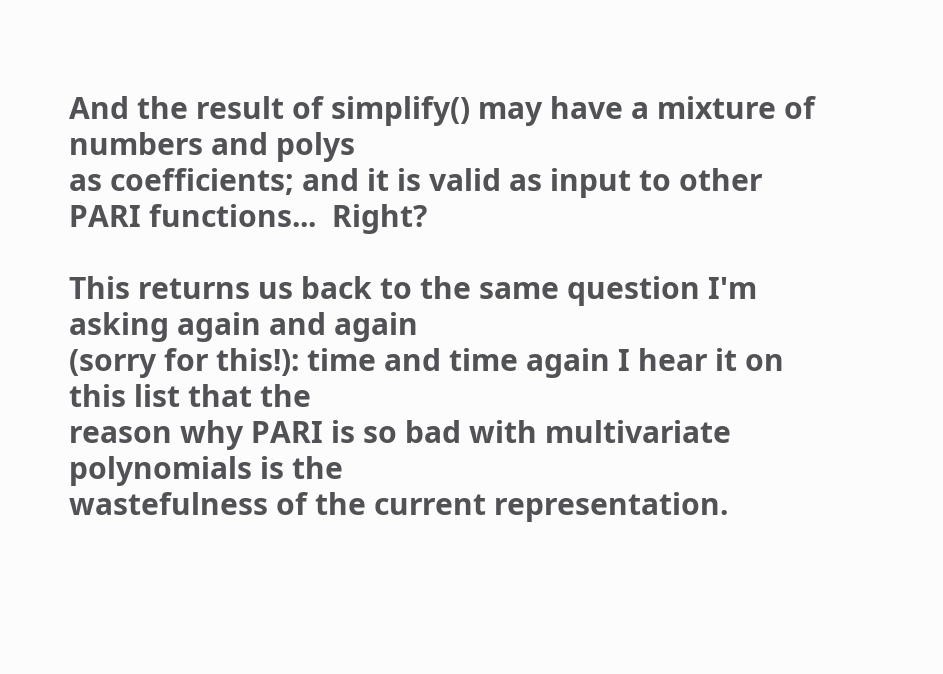And the result of simplify() may have a mixture of numbers and polys
as coefficients; and it is valid as input to other PARI functions...  Right?

This returns us back to the same question I'm asking again and again
(sorry for this!): time and time again I hear it on this list that the
reason why PARI is so bad with multivariate polynomials is the
wastefulness of the current representation.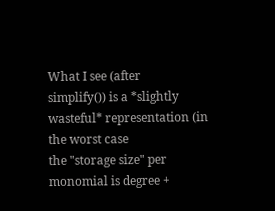What I see (after
simplify()) is a *slightly wasteful* representation (in the worst case
the "storage size" per monomial is degree +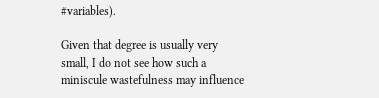#variables).

Given that degree is usually very small, I do not see how such a
miniscule wastefulness may influence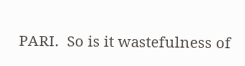PARI.  So is it wastefulness of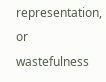representation, or wastefulness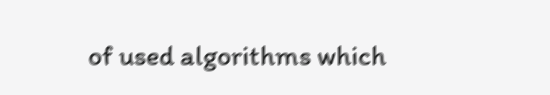of used algorithms which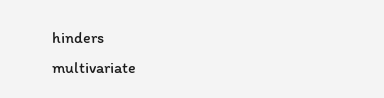hinders
multivariate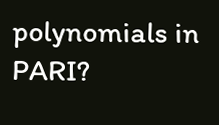polynomials in PARI?